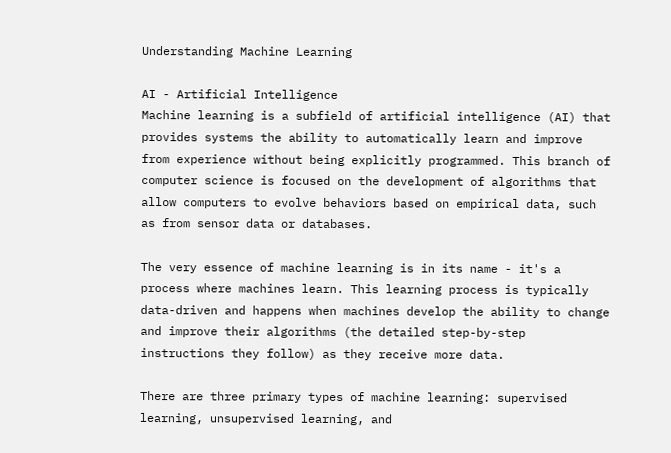Understanding Machine Learning

AI - Artificial Intelligence
Machine learning is a subfield of artificial intelligence (AI) that provides systems the ability to automatically learn and improve from experience without being explicitly programmed. This branch of computer science is focused on the development of algorithms that allow computers to evolve behaviors based on empirical data, such as from sensor data or databases.

The very essence of machine learning is in its name - it's a process where machines learn. This learning process is typically data-driven and happens when machines develop the ability to change and improve their algorithms (the detailed step-by-step instructions they follow) as they receive more data.

There are three primary types of machine learning: supervised learning, unsupervised learning, and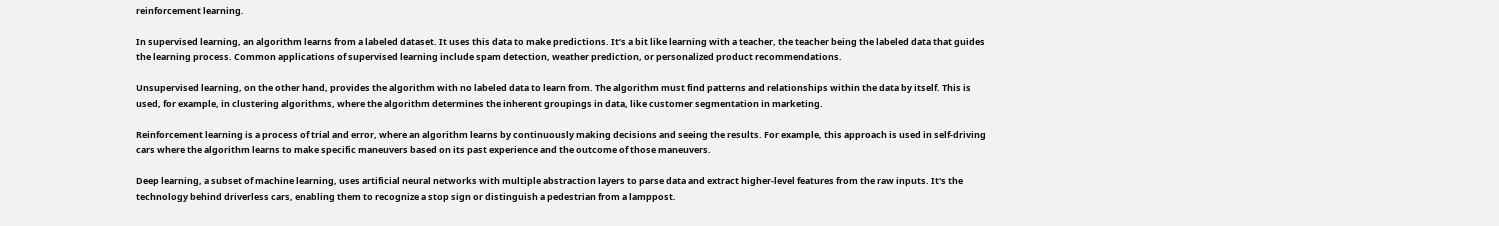reinforcement learning.

In supervised learning, an algorithm learns from a labeled dataset. It uses this data to make predictions. It’s a bit like learning with a teacher, the teacher being the labeled data that guides the learning process. Common applications of supervised learning include spam detection, weather prediction, or personalized product recommendations.

Unsupervised learning, on the other hand, provides the algorithm with no labeled data to learn from. The algorithm must find patterns and relationships within the data by itself. This is used, for example, in clustering algorithms, where the algorithm determines the inherent groupings in data, like customer segmentation in marketing.

Reinforcement learning is a process of trial and error, where an algorithm learns by continuously making decisions and seeing the results. For example, this approach is used in self-driving cars where the algorithm learns to make specific maneuvers based on its past experience and the outcome of those maneuvers.

Deep learning, a subset of machine learning, uses artificial neural networks with multiple abstraction layers to parse data and extract higher-level features from the raw inputs. It's the technology behind driverless cars, enabling them to recognize a stop sign or distinguish a pedestrian from a lamppost.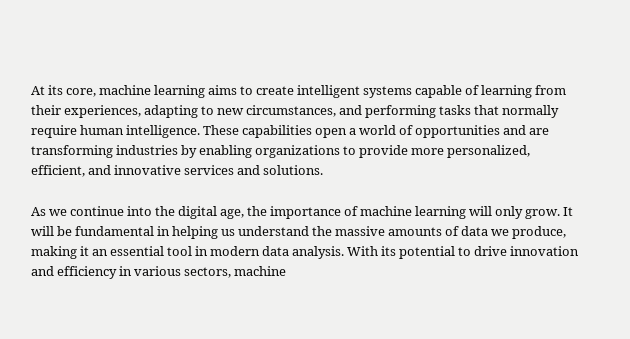At its core, machine learning aims to create intelligent systems capable of learning from their experiences, adapting to new circumstances, and performing tasks that normally require human intelligence. These capabilities open a world of opportunities and are transforming industries by enabling organizations to provide more personalized, efficient, and innovative services and solutions.

As we continue into the digital age, the importance of machine learning will only grow. It will be fundamental in helping us understand the massive amounts of data we produce, making it an essential tool in modern data analysis. With its potential to drive innovation and efficiency in various sectors, machine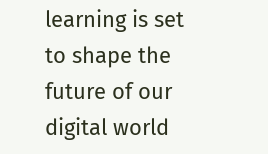learning is set to shape the future of our digital world